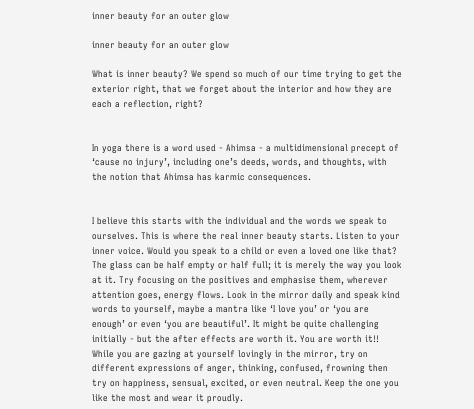inner beauty for an outer glow

inner beauty for an outer glow

What is inner beauty? We spend so much of our time trying to get the exterior right, that we forget about the interior and how they are each a reflection, right?


In yoga there is a word used - Ahimsa - a multidimensional precept of ‘cause no injury’, including one’s deeds, words, and thoughts, with the notion that Ahimsa has karmic consequences.


I believe this starts with the individual and the words we speak to ourselves. This is where the real inner beauty starts. Listen to your inner voice. Would you speak to a child or even a loved one like that? The glass can be half empty or half full; it is merely the way you look at it. Try focusing on the positives and emphasise them, wherever attention goes, energy flows. Look in the mirror daily and speak kind words to yourself, maybe a mantra like ‘I love you’ or ‘you are enough’ or even ‘you are beautiful’. It might be quite challenging initially - but the after effects are worth it. You are worth it!! While you are gazing at yourself lovingly in the mirror, try on different expressions of anger, thinking, confused, frowning then try on happiness, sensual, excited, or even neutral. Keep the one you like the most and wear it proudly.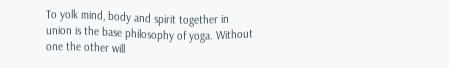To yolk mind, body and spirit together in union is the base philosophy of yoga. Without one the other will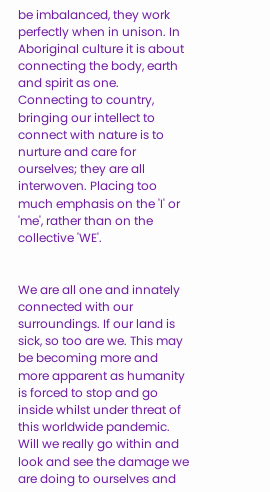be imbalanced, they work perfectly when in unison. In Aboriginal culture it is about connecting the body, earth and spirit as one. Connecting to country, bringing our intellect to connect with nature is to nurture and care for ourselves; they are all interwoven. Placing too much emphasis on the 'I' or 'me', rather than on the collective 'WE'.


We are all one and innately connected with our surroundings. If our land is sick, so too are we. This may be becoming more and more apparent as humanity is forced to stop and go inside whilst under threat of this worldwide pandemic. Will we really go within and look and see the damage we are doing to ourselves and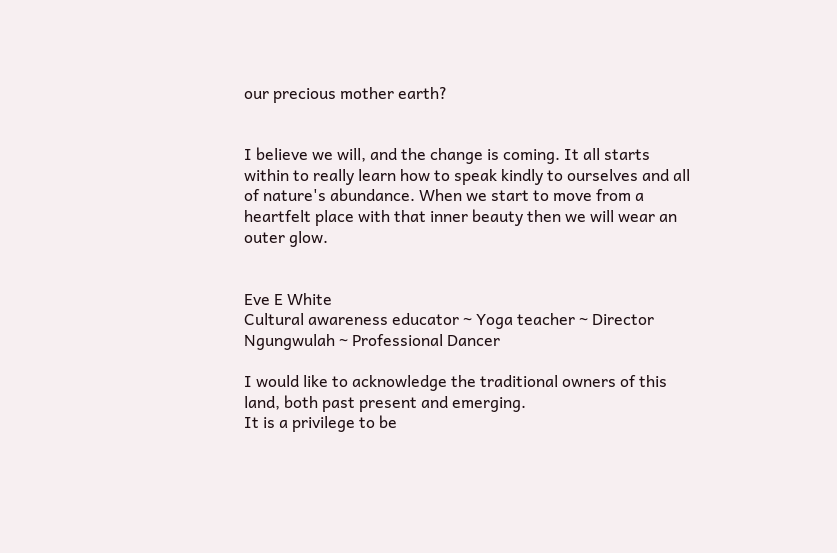our precious mother earth?


I believe we will, and the change is coming. It all starts within to really learn how to speak kindly to ourselves and all of nature's abundance. When we start to move from a heartfelt place with that inner beauty then we will wear an outer glow.


Eve E White
Cultural awareness educator ~ Yoga teacher ~ Director Ngungwulah ~ Professional Dancer

I would like to acknowledge the traditional owners of this land, both past present and emerging.
It is a privilege to be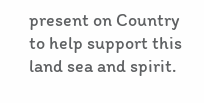present on Country to help support this land sea and spirit.